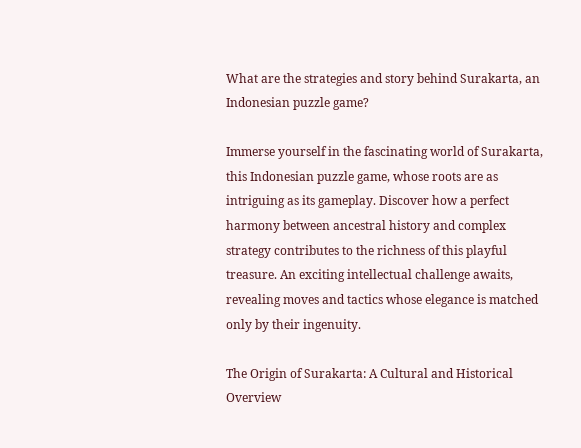What are the strategies and story behind Surakarta, an Indonesian puzzle game?

Immerse yourself in the fascinating world of Surakarta, this Indonesian puzzle game, whose roots are as intriguing as its gameplay. Discover how a perfect harmony between ancestral history and complex strategy contributes to the richness of this playful treasure. An exciting intellectual challenge awaits, revealing moves and tactics whose elegance is matched only by their ingenuity.

The Origin of Surakarta: A Cultural and Historical Overview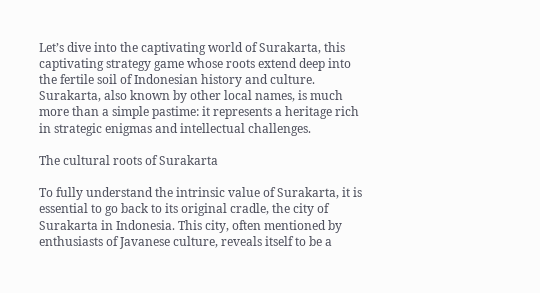Let’s dive into the captivating world of Surakarta, this captivating strategy game whose roots extend deep into the fertile soil of Indonesian history and culture. Surakarta, also known by other local names, is much more than a simple pastime: it represents a heritage rich in strategic enigmas and intellectual challenges.

The cultural roots of Surakarta

To fully understand the intrinsic value of Surakarta, it is essential to go back to its original cradle, the city of Surakarta in Indonesia. This city, often mentioned by enthusiasts of Javanese culture, reveals itself to be a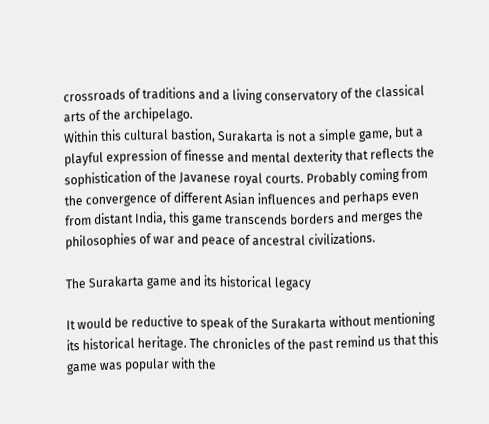crossroads of traditions and a living conservatory of the classical arts of the archipelago.
Within this cultural bastion, Surakarta is not a simple game, but a playful expression of finesse and mental dexterity that reflects the sophistication of the Javanese royal courts. Probably coming from the convergence of different Asian influences and perhaps even from distant India, this game transcends borders and merges the philosophies of war and peace of ancestral civilizations.

The Surakarta game and its historical legacy

It would be reductive to speak of the Surakarta without mentioning its historical heritage. The chronicles of the past remind us that this game was popular with the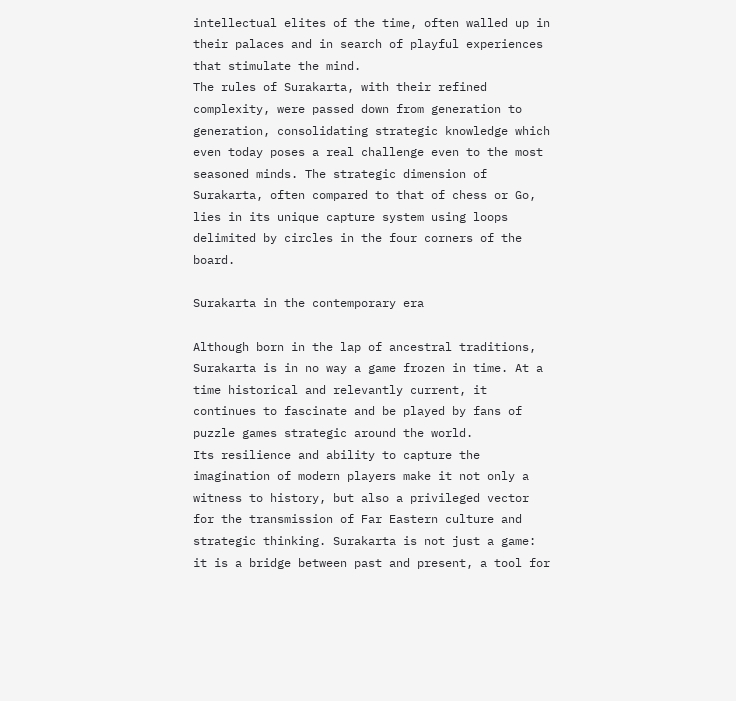intellectual elites of the time, often walled up in their palaces and in search of playful experiences that stimulate the mind.
The rules of Surakarta, with their refined complexity, were passed down from generation to generation, consolidating strategic knowledge which even today poses a real challenge even to the most seasoned minds. The strategic dimension of Surakarta, often compared to that of chess or Go, lies in its unique capture system using loops delimited by circles in the four corners of the board.

Surakarta in the contemporary era

Although born in the lap of ancestral traditions, Surakarta is in no way a game frozen in time. At a time historical and relevantly current, it continues to fascinate and be played by fans of puzzle games strategic around the world.
Its resilience and ability to capture the imagination of modern players make it not only a witness to history, but also a privileged vector for the transmission of Far Eastern culture and strategic thinking. Surakarta is not just a game: it is a bridge between past and present, a tool for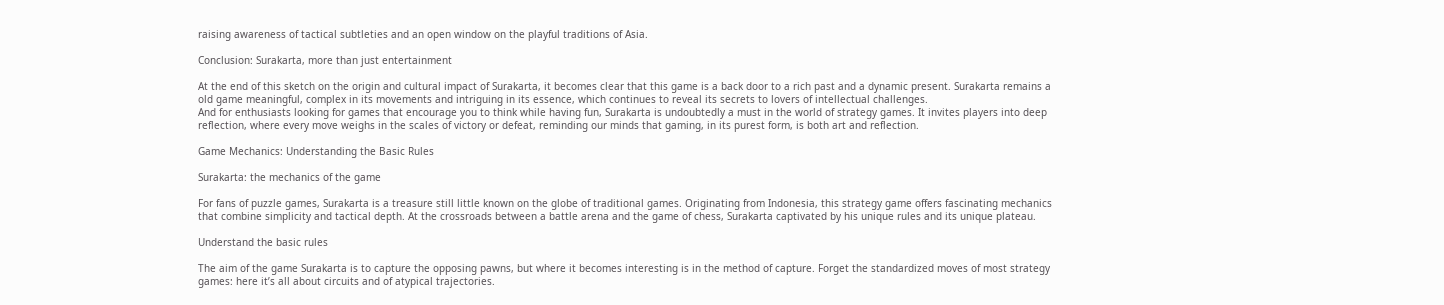raising awareness of tactical subtleties and an open window on the playful traditions of Asia.

Conclusion: Surakarta, more than just entertainment

At the end of this sketch on the origin and cultural impact of Surakarta, it becomes clear that this game is a back door to a rich past and a dynamic present. Surakarta remains a old game meaningful, complex in its movements and intriguing in its essence, which continues to reveal its secrets to lovers of intellectual challenges.
And for enthusiasts looking for games that encourage you to think while having fun, Surakarta is undoubtedly a must in the world of strategy games. It invites players into deep reflection, where every move weighs in the scales of victory or defeat, reminding our minds that gaming, in its purest form, is both art and reflection.

Game Mechanics: Understanding the Basic Rules

Surakarta: the mechanics of the game

For fans of puzzle games, Surakarta is a treasure still little known on the globe of traditional games. Originating from Indonesia, this strategy game offers fascinating mechanics that combine simplicity and tactical depth. At the crossroads between a battle arena and the game of chess, Surakarta captivated by his unique rules and its unique plateau.

Understand the basic rules

The aim of the game Surakarta is to capture the opposing pawns, but where it becomes interesting is in the method of capture. Forget the standardized moves of most strategy games: here it’s all about circuits and of atypical trajectories.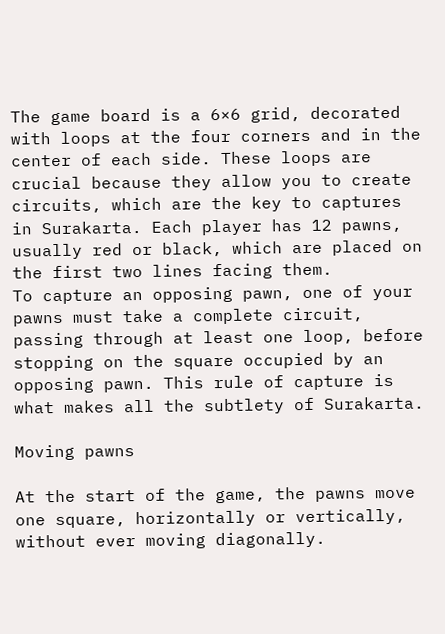The game board is a 6×6 grid, decorated with loops at the four corners and in the center of each side. These loops are crucial because they allow you to create circuits, which are the key to captures in Surakarta. Each player has 12 pawns, usually red or black, which are placed on the first two lines facing them.
To capture an opposing pawn, one of your pawns must take a complete circuit, passing through at least one loop, before stopping on the square occupied by an opposing pawn. This rule of capture is what makes all the subtlety of Surakarta.

Moving pawns

At the start of the game, the pawns move one square, horizontally or vertically, without ever moving diagonally.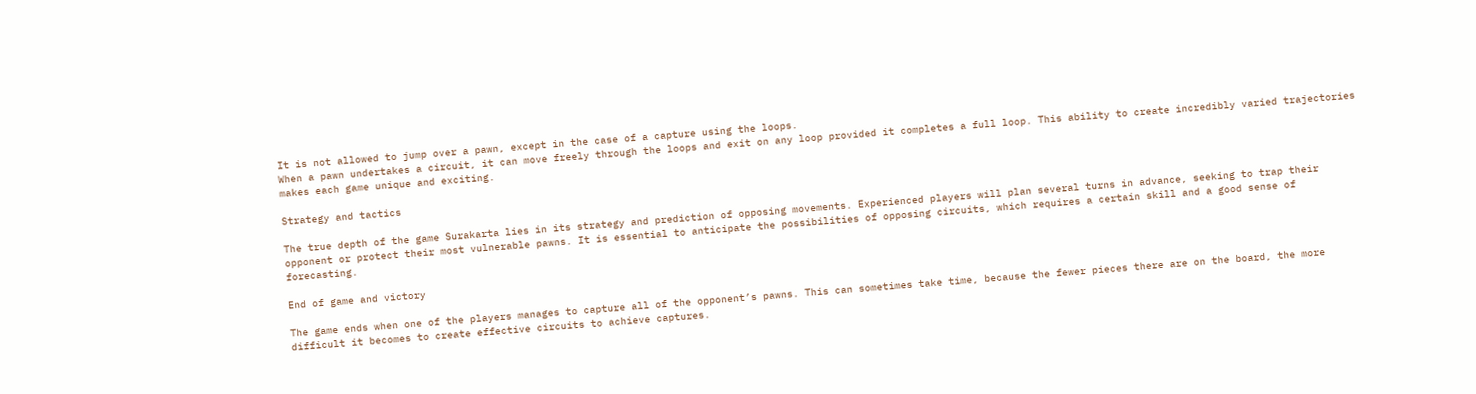It is not allowed to jump over a pawn, except in the case of a capture using the loops.
When a pawn undertakes a circuit, it can move freely through the loops and exit on any loop provided it completes a full loop. This ability to create incredibly varied trajectories makes each game unique and exciting.

Strategy and tactics

The true depth of the game Surakarta lies in its strategy and prediction of opposing movements. Experienced players will plan several turns in advance, seeking to trap their opponent or protect their most vulnerable pawns. It is essential to anticipate the possibilities of opposing circuits, which requires a certain skill and a good sense of forecasting.

End of game and victory

The game ends when one of the players manages to capture all of the opponent’s pawns. This can sometimes take time, because the fewer pieces there are on the board, the more difficult it becomes to create effective circuits to achieve captures.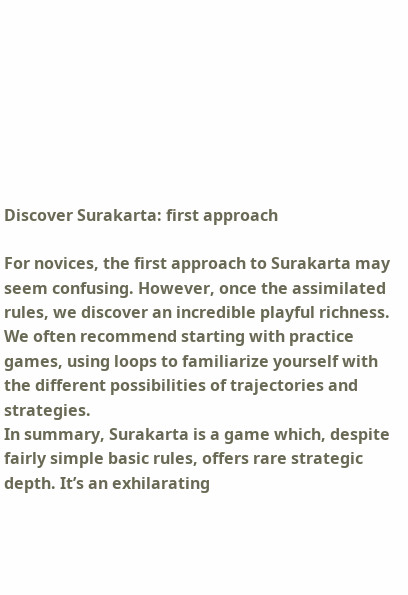Discover Surakarta: first approach

For novices, the first approach to Surakarta may seem confusing. However, once the assimilated rules, we discover an incredible playful richness. We often recommend starting with practice games, using loops to familiarize yourself with the different possibilities of trajectories and strategies.
In summary, Surakarta is a game which, despite fairly simple basic rules, offers rare strategic depth. It’s an exhilarating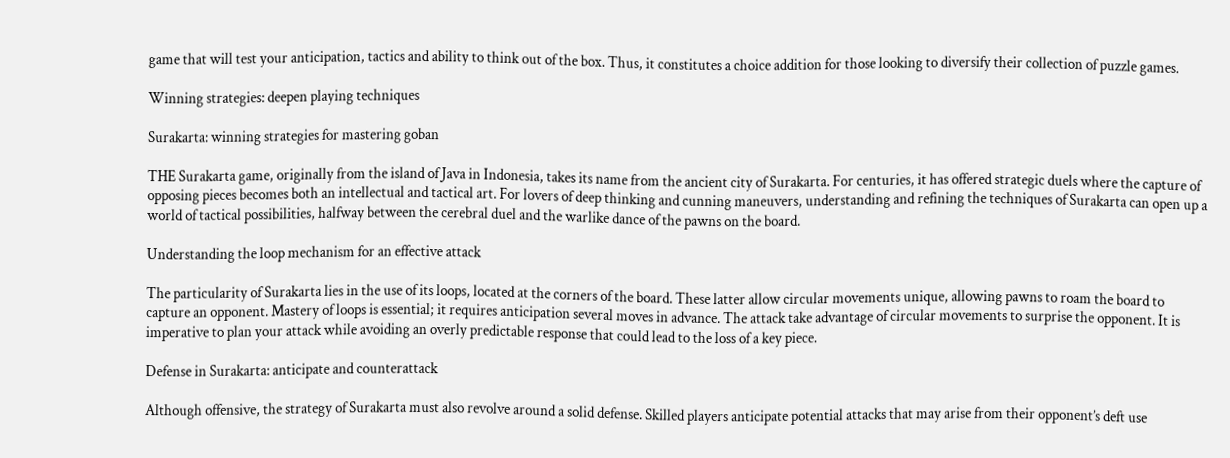game that will test your anticipation, tactics and ability to think out of the box. Thus, it constitutes a choice addition for those looking to diversify their collection of puzzle games.

Winning strategies: deepen playing techniques

Surakarta: winning strategies for mastering goban

THE Surakarta game, originally from the island of Java in Indonesia, takes its name from the ancient city of Surakarta. For centuries, it has offered strategic duels where the capture of opposing pieces becomes both an intellectual and tactical art. For lovers of deep thinking and cunning maneuvers, understanding and refining the techniques of Surakarta can open up a world of tactical possibilities, halfway between the cerebral duel and the warlike dance of the pawns on the board.

Understanding the loop mechanism for an effective attack

The particularity of Surakarta lies in the use of its loops, located at the corners of the board. These latter allow circular movements unique, allowing pawns to roam the board to capture an opponent. Mastery of loops is essential; it requires anticipation several moves in advance. The attack take advantage of circular movements to surprise the opponent. It is imperative to plan your attack while avoiding an overly predictable response that could lead to the loss of a key piece.

Defense in Surakarta: anticipate and counterattack

Although offensive, the strategy of Surakarta must also revolve around a solid defense. Skilled players anticipate potential attacks that may arise from their opponent’s deft use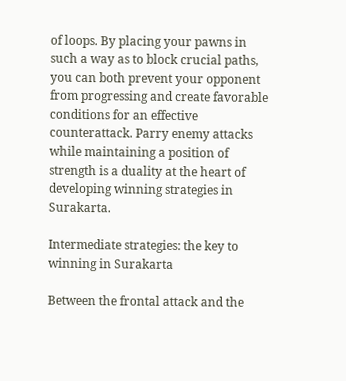of loops. By placing your pawns in such a way as to block crucial paths, you can both prevent your opponent from progressing and create favorable conditions for an effective counterattack. Parry enemy attacks while maintaining a position of strength is a duality at the heart of developing winning strategies in Surakarta.

Intermediate strategies: the key to winning in Surakarta

Between the frontal attack and the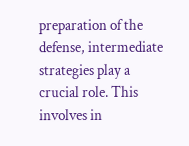preparation of the defense, intermediate strategies play a crucial role. This involves in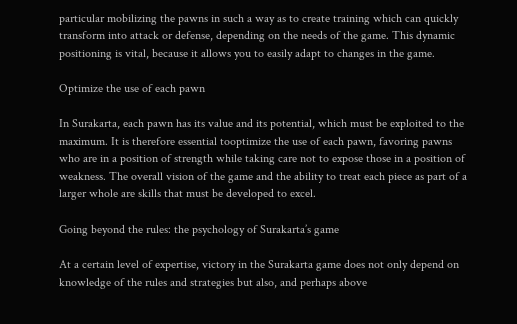particular mobilizing the pawns in such a way as to create training which can quickly transform into attack or defense, depending on the needs of the game. This dynamic positioning is vital, because it allows you to easily adapt to changes in the game.

Optimize the use of each pawn

In Surakarta, each pawn has its value and its potential, which must be exploited to the maximum. It is therefore essential tooptimize the use of each pawn, favoring pawns who are in a position of strength while taking care not to expose those in a position of weakness. The overall vision of the game and the ability to treat each piece as part of a larger whole are skills that must be developed to excel.

Going beyond the rules: the psychology of Surakarta’s game

At a certain level of expertise, victory in the Surakarta game does not only depend on knowledge of the rules and strategies but also, and perhaps above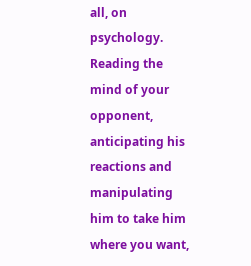all, on psychology. Reading the mind of your opponent, anticipating his reactions and manipulating him to take him where you want,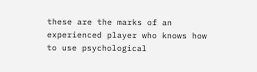these are the marks of an experienced player who knows how to use psychological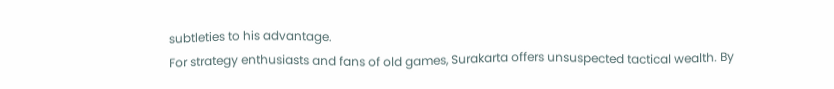subtleties to his advantage.
For strategy enthusiasts and fans of old games, Surakarta offers unsuspected tactical wealth. By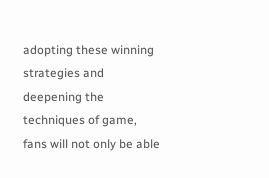adopting these winning strategies and deepening the techniques of game, fans will not only be able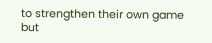to strengthen their own game but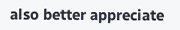also better appreciate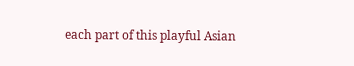each part of this playful Asian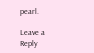pearl.

Leave a Reply